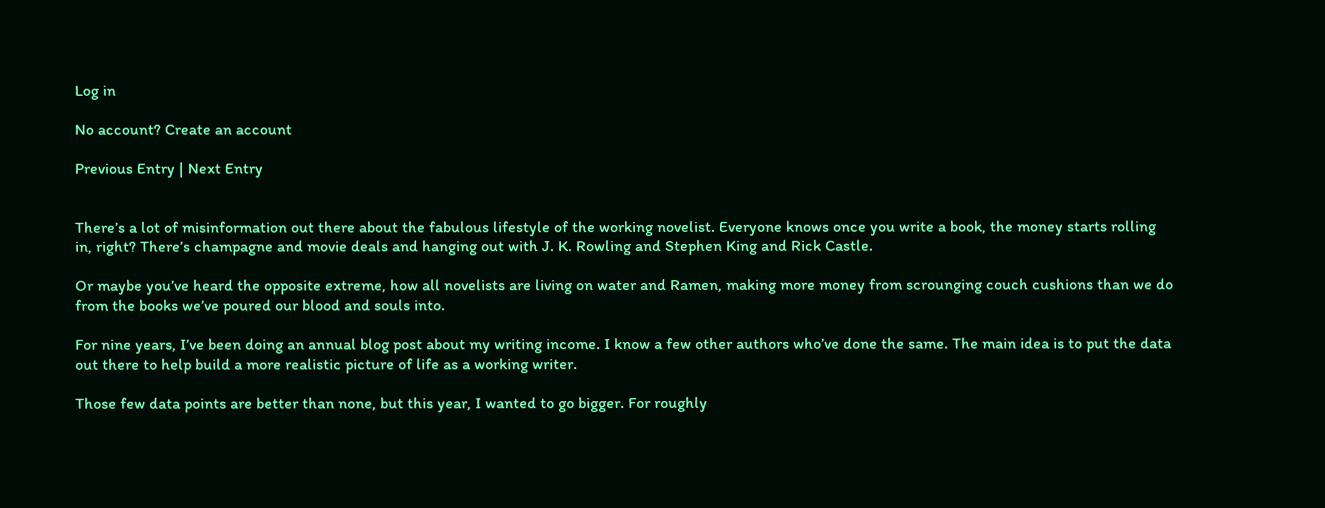Log in

No account? Create an account

Previous Entry | Next Entry


There’s a lot of misinformation out there about the fabulous lifestyle of the working novelist. Everyone knows once you write a book, the money starts rolling in, right? There’s champagne and movie deals and hanging out with J. K. Rowling and Stephen King and Rick Castle.

Or maybe you’ve heard the opposite extreme, how all novelists are living on water and Ramen, making more money from scrounging couch cushions than we do from the books we’ve poured our blood and souls into.

For nine years, I’ve been doing an annual blog post about my writing income. I know a few other authors who’ve done the same. The main idea is to put the data out there to help build a more realistic picture of life as a working writer.

Those few data points are better than none, but this year, I wanted to go bigger. For roughly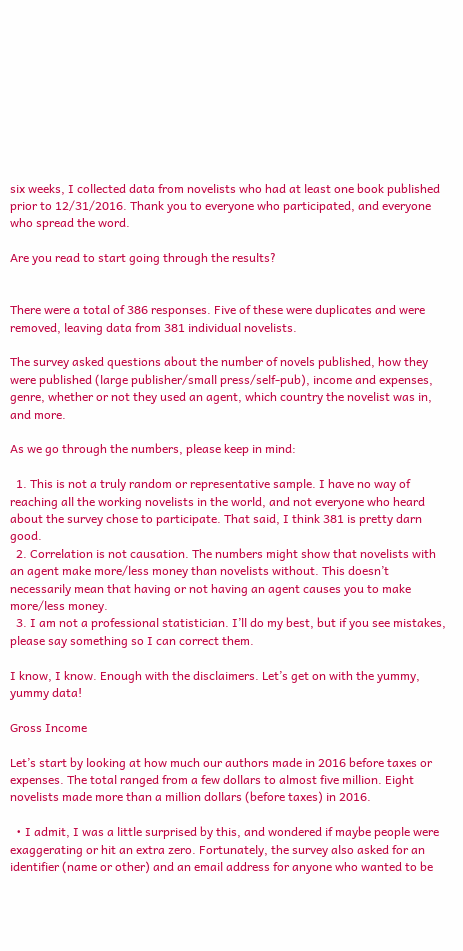six weeks, I collected data from novelists who had at least one book published prior to 12/31/2016. Thank you to everyone who participated, and everyone who spread the word.

Are you read to start going through the results?


There were a total of 386 responses. Five of these were duplicates and were removed, leaving data from 381 individual novelists.

The survey asked questions about the number of novels published, how they were published (large publisher/small press/self-pub), income and expenses, genre, whether or not they used an agent, which country the novelist was in, and more.

As we go through the numbers, please keep in mind:

  1. This is not a truly random or representative sample. I have no way of reaching all the working novelists in the world, and not everyone who heard about the survey chose to participate. That said, I think 381 is pretty darn good.
  2. Correlation is not causation. The numbers might show that novelists with an agent make more/less money than novelists without. This doesn’t necessarily mean that having or not having an agent causes you to make more/less money.
  3. I am not a professional statistician. I’ll do my best, but if you see mistakes, please say something so I can correct them.

I know, I know. Enough with the disclaimers. Let’s get on with the yummy, yummy data!

Gross Income

Let’s start by looking at how much our authors made in 2016 before taxes or expenses. The total ranged from a few dollars to almost five million. Eight novelists made more than a million dollars (before taxes) in 2016.

  • I admit, I was a little surprised by this, and wondered if maybe people were exaggerating or hit an extra zero. Fortunately, the survey also asked for an identifier (name or other) and an email address for anyone who wanted to be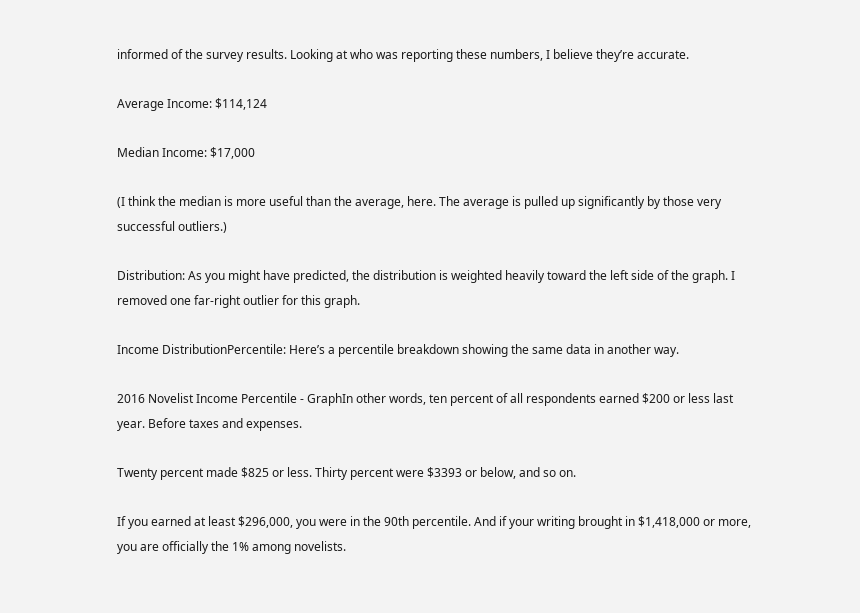informed of the survey results. Looking at who was reporting these numbers, I believe they’re accurate.

Average Income: $114,124

Median Income: $17,000

(I think the median is more useful than the average, here. The average is pulled up significantly by those very successful outliers.)

Distribution: As you might have predicted, the distribution is weighted heavily toward the left side of the graph. I removed one far-right outlier for this graph.

Income DistributionPercentile: Here’s a percentile breakdown showing the same data in another way.

2016 Novelist Income Percentile - GraphIn other words, ten percent of all respondents earned $200 or less last year. Before taxes and expenses.

Twenty percent made $825 or less. Thirty percent were $3393 or below, and so on.

If you earned at least $296,000, you were in the 90th percentile. And if your writing brought in $1,418,000 or more, you are officially the 1% among novelists.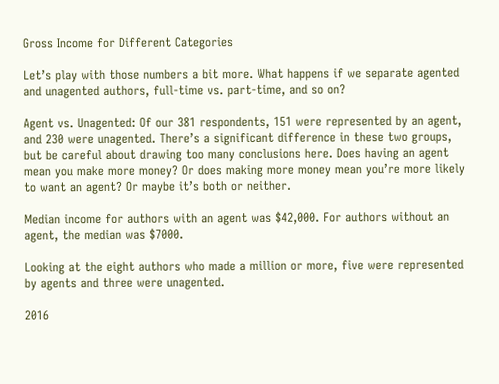Gross Income for Different Categories

Let’s play with those numbers a bit more. What happens if we separate agented and unagented authors, full-time vs. part-time, and so on?

Agent vs. Unagented: Of our 381 respondents, 151 were represented by an agent, and 230 were unagented. There’s a significant difference in these two groups, but be careful about drawing too many conclusions here. Does having an agent mean you make more money? Or does making more money mean you’re more likely to want an agent? Or maybe it’s both or neither.

Median income for authors with an agent was $42,000. For authors without an agent, the median was $7000.

Looking at the eight authors who made a million or more, five were represented by agents and three were unagented.

2016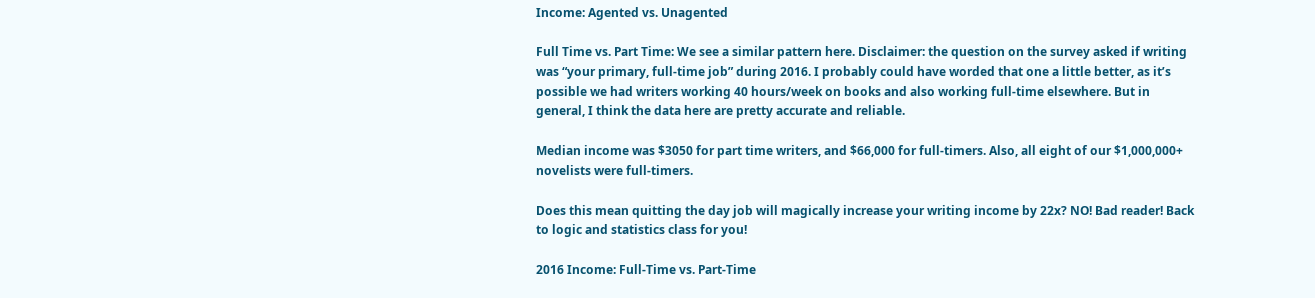Income: Agented vs. Unagented

Full Time vs. Part Time: We see a similar pattern here. Disclaimer: the question on the survey asked if writing was “your primary, full-time job” during 2016. I probably could have worded that one a little better, as it’s possible we had writers working 40 hours/week on books and also working full-time elsewhere. But in general, I think the data here are pretty accurate and reliable.

Median income was $3050 for part time writers, and $66,000 for full-timers. Also, all eight of our $1,000,000+ novelists were full-timers.

Does this mean quitting the day job will magically increase your writing income by 22x? NO! Bad reader! Back to logic and statistics class for you!

2016 Income: Full-Time vs. Part-Time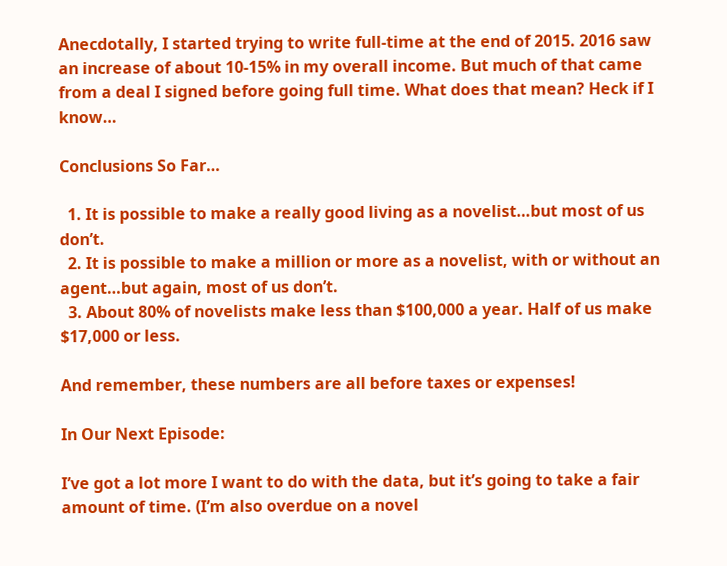Anecdotally, I started trying to write full-time at the end of 2015. 2016 saw an increase of about 10-15% in my overall income. But much of that came from a deal I signed before going full time. What does that mean? Heck if I know…

Conclusions So Far…

  1. It is possible to make a really good living as a novelist…but most of us don’t.
  2. It is possible to make a million or more as a novelist, with or without an agent…but again, most of us don’t.
  3. About 80% of novelists make less than $100,000 a year. Half of us make $17,000 or less.

And remember, these numbers are all before taxes or expenses!

In Our Next Episode:

I’ve got a lot more I want to do with the data, but it’s going to take a fair amount of time. (I’m also overdue on a novel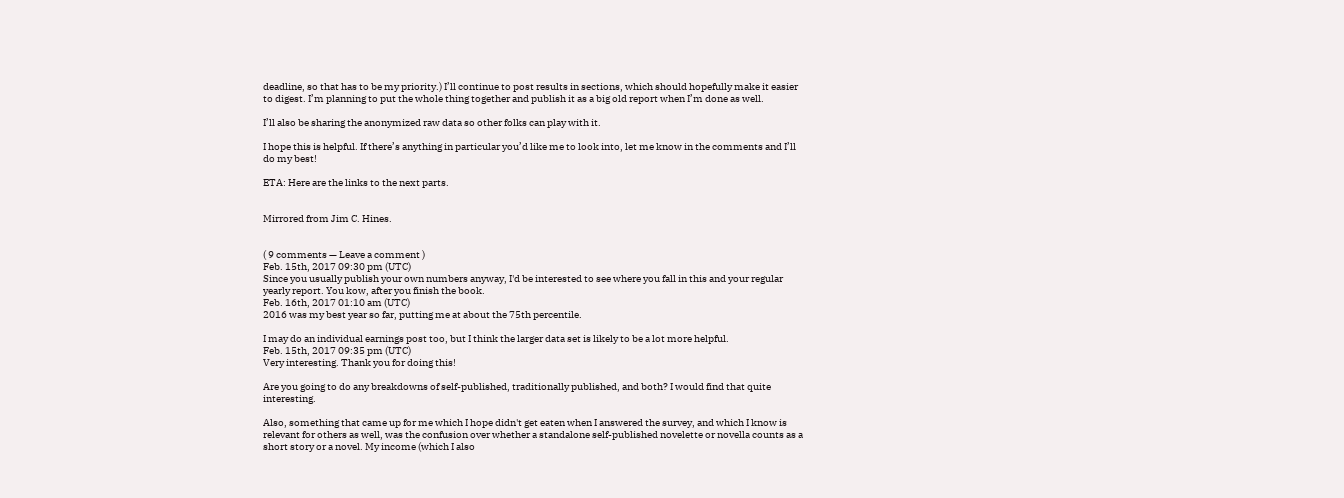deadline, so that has to be my priority.) I’ll continue to post results in sections, which should hopefully make it easier to digest. I’m planning to put the whole thing together and publish it as a big old report when I’m done as well.

I’ll also be sharing the anonymized raw data so other folks can play with it.

I hope this is helpful. If there’s anything in particular you’d like me to look into, let me know in the comments and I’ll do my best!

ETA: Here are the links to the next parts.


Mirrored from Jim C. Hines.


( 9 comments — Leave a comment )
Feb. 15th, 2017 09:30 pm (UTC)
Since you usually publish your own numbers anyway, I'd be interested to see where you fall in this and your regular yearly report. You kow, after you finish the book.
Feb. 16th, 2017 01:10 am (UTC)
2016 was my best year so far, putting me at about the 75th percentile.

I may do an individual earnings post too, but I think the larger data set is likely to be a lot more helpful.
Feb. 15th, 2017 09:35 pm (UTC)
Very interesting. Thank you for doing this!

Are you going to do any breakdowns of self-published, traditionally published, and both? I would find that quite interesting.

Also, something that came up for me which I hope didn't get eaten when I answered the survey, and which I know is relevant for others as well, was the confusion over whether a standalone self-published novelette or novella counts as a short story or a novel. My income (which I also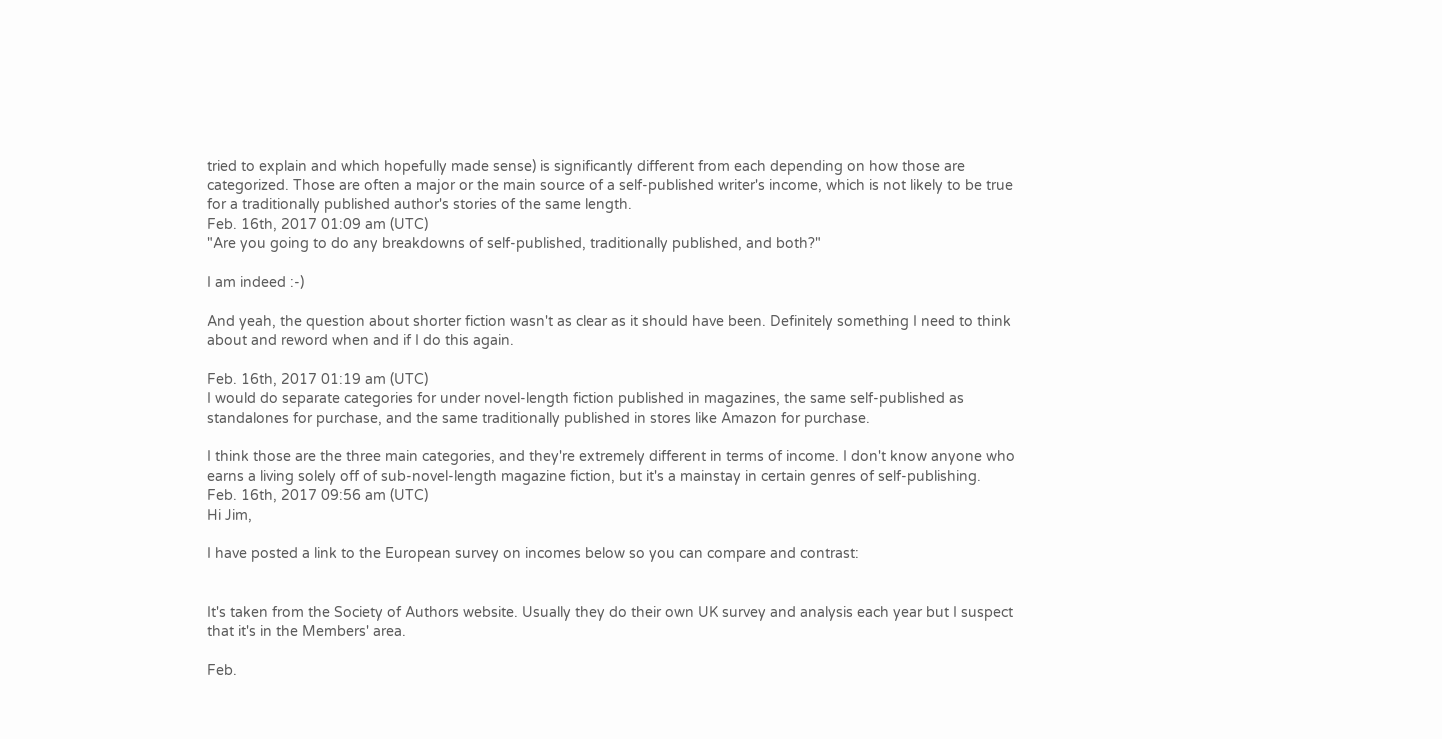tried to explain and which hopefully made sense) is significantly different from each depending on how those are categorized. Those are often a major or the main source of a self-published writer's income, which is not likely to be true for a traditionally published author's stories of the same length.
Feb. 16th, 2017 01:09 am (UTC)
"Are you going to do any breakdowns of self-published, traditionally published, and both?"

I am indeed :-)

And yeah, the question about shorter fiction wasn't as clear as it should have been. Definitely something I need to think about and reword when and if I do this again.

Feb. 16th, 2017 01:19 am (UTC)
I would do separate categories for under novel-length fiction published in magazines, the same self-published as standalones for purchase, and the same traditionally published in stores like Amazon for purchase.

I think those are the three main categories, and they're extremely different in terms of income. I don't know anyone who earns a living solely off of sub-novel-length magazine fiction, but it's a mainstay in certain genres of self-publishing.
Feb. 16th, 2017 09:56 am (UTC)
Hi Jim,

I have posted a link to the European survey on incomes below so you can compare and contrast:


It's taken from the Society of Authors website. Usually they do their own UK survey and analysis each year but I suspect that it's in the Members' area.

Feb.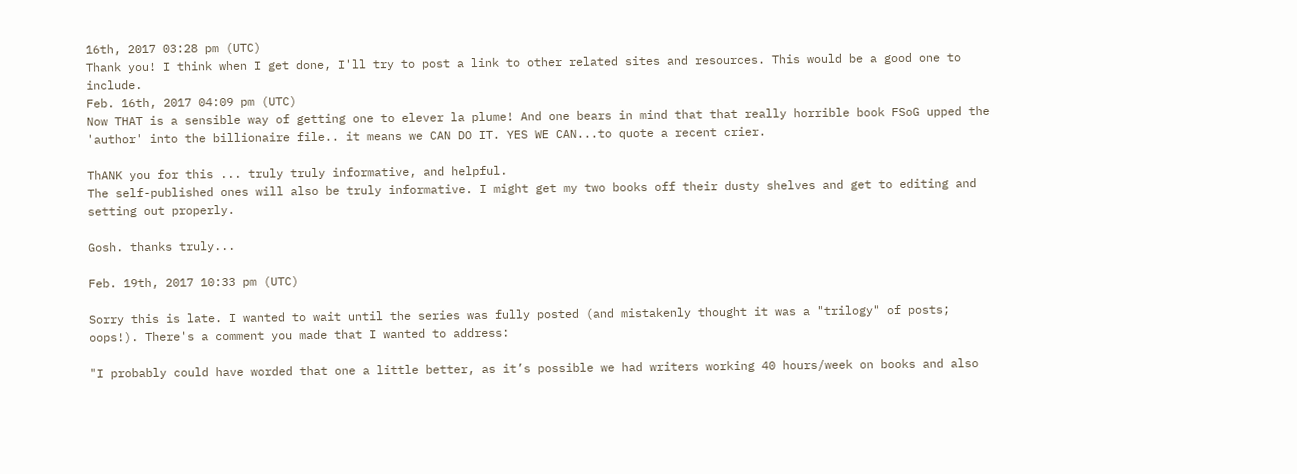16th, 2017 03:28 pm (UTC)
Thank you! I think when I get done, I'll try to post a link to other related sites and resources. This would be a good one to include.
Feb. 16th, 2017 04:09 pm (UTC)
Now THAT is a sensible way of getting one to elever la plume! And one bears in mind that that really horrible book FSoG upped the 'author' into the billionaire file.. it means we CAN DO IT. YES WE CAN...to quote a recent crier.

ThANK you for this ... truly truly informative, and helpful.
The self-published ones will also be truly informative. I might get my two books off their dusty shelves and get to editing and setting out properly.

Gosh. thanks truly...

Feb. 19th, 2017 10:33 pm (UTC)

Sorry this is late. I wanted to wait until the series was fully posted (and mistakenly thought it was a "trilogy" of posts; oops!). There's a comment you made that I wanted to address:

"I probably could have worded that one a little better, as it’s possible we had writers working 40 hours/week on books and also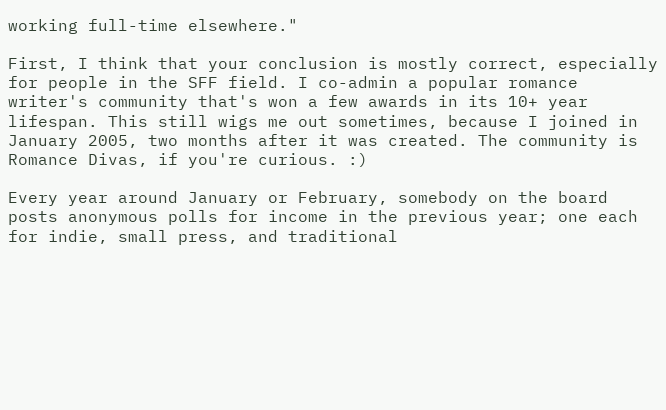working full-time elsewhere."

First, I think that your conclusion is mostly correct, especially for people in the SFF field. I co-admin a popular romance writer's community that's won a few awards in its 10+ year lifespan. This still wigs me out sometimes, because I joined in January 2005, two months after it was created. The community is Romance Divas, if you're curious. :)

Every year around January or February, somebody on the board posts anonymous polls for income in the previous year; one each for indie, small press, and traditional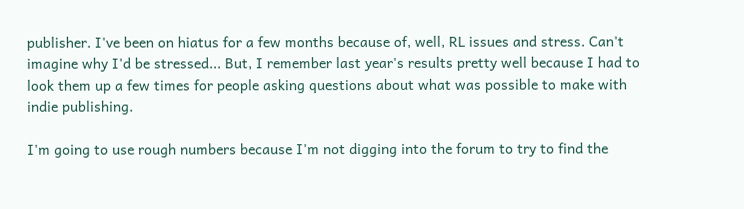publisher. I've been on hiatus for a few months because of, well, RL issues and stress. Can't imagine why I'd be stressed... But, I remember last year's results pretty well because I had to look them up a few times for people asking questions about what was possible to make with indie publishing.

I'm going to use rough numbers because I'm not digging into the forum to try to find the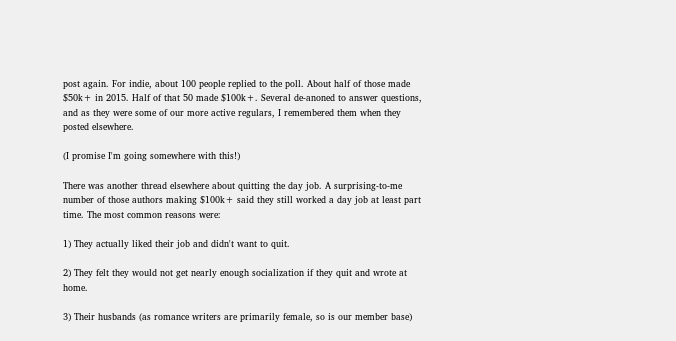post again. For indie, about 100 people replied to the poll. About half of those made $50k+ in 2015. Half of that 50 made $100k+. Several de-anoned to answer questions, and as they were some of our more active regulars, I remembered them when they posted elsewhere.

(I promise I'm going somewhere with this!)

There was another thread elsewhere about quitting the day job. A surprising-to-me number of those authors making $100k+ said they still worked a day job at least part time. The most common reasons were:

1) They actually liked their job and didn't want to quit.

2) They felt they would not get nearly enough socialization if they quit and wrote at home.

3) Their husbands (as romance writers are primarily female, so is our member base)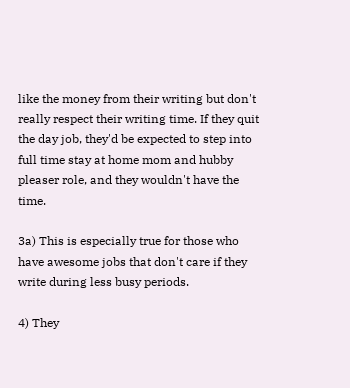like the money from their writing but don't really respect their writing time. If they quit the day job, they'd be expected to step into full time stay at home mom and hubby pleaser role, and they wouldn't have the time.

3a) This is especially true for those who have awesome jobs that don't care if they write during less busy periods.

4) They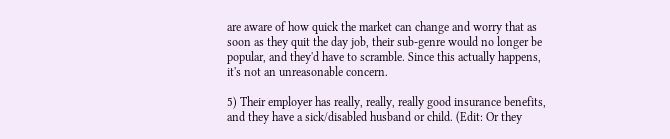are aware of how quick the market can change and worry that as soon as they quit the day job, their sub-genre would no longer be popular, and they'd have to scramble. Since this actually happens, it's not an unreasonable concern.

5) Their employer has really, really, really good insurance benefits, and they have a sick/disabled husband or child. (Edit: Or they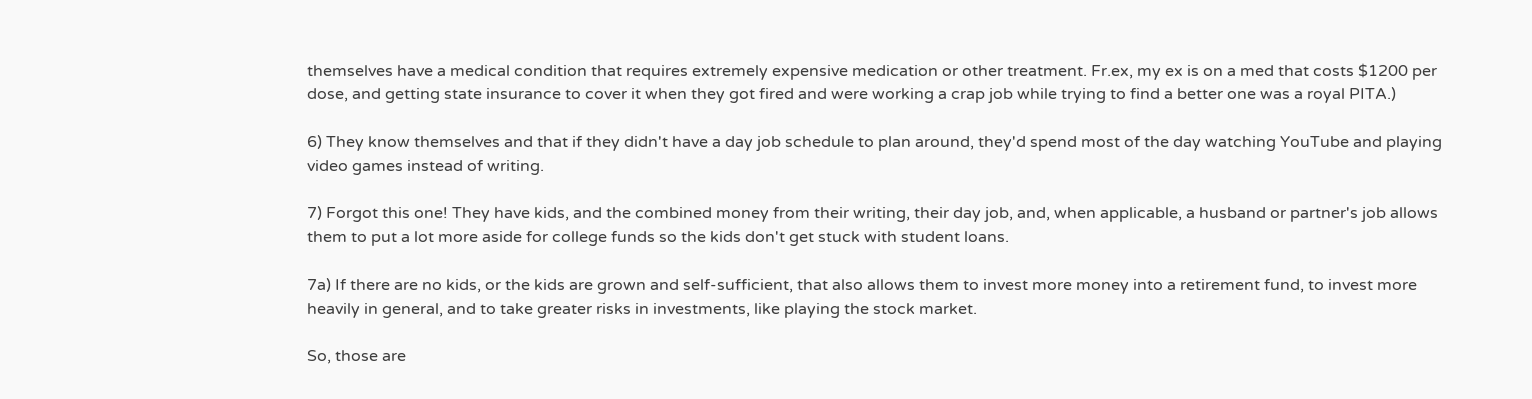themselves have a medical condition that requires extremely expensive medication or other treatment. Fr.ex, my ex is on a med that costs $1200 per dose, and getting state insurance to cover it when they got fired and were working a crap job while trying to find a better one was a royal PITA.)

6) They know themselves and that if they didn't have a day job schedule to plan around, they'd spend most of the day watching YouTube and playing video games instead of writing.

7) Forgot this one! They have kids, and the combined money from their writing, their day job, and, when applicable, a husband or partner's job allows them to put a lot more aside for college funds so the kids don't get stuck with student loans.

7a) If there are no kids, or the kids are grown and self-sufficient, that also allows them to invest more money into a retirement fund, to invest more heavily in general, and to take greater risks in investments, like playing the stock market.

So, those are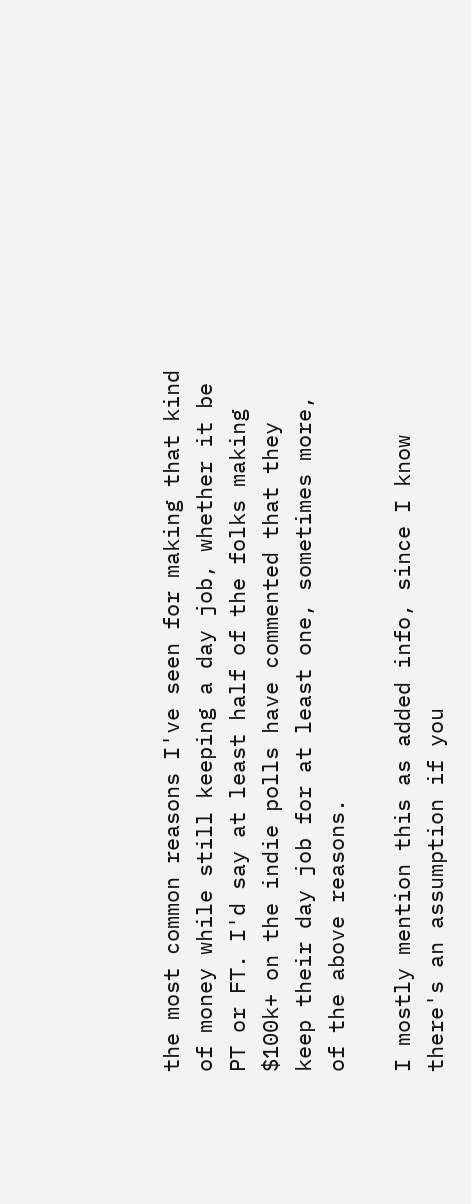the most common reasons I've seen for making that kind of money while still keeping a day job, whether it be PT or FT. I'd say at least half of the folks making $100k+ on the indie polls have commented that they keep their day job for at least one, sometimes more, of the above reasons.

I mostly mention this as added info, since I know there's an assumption if you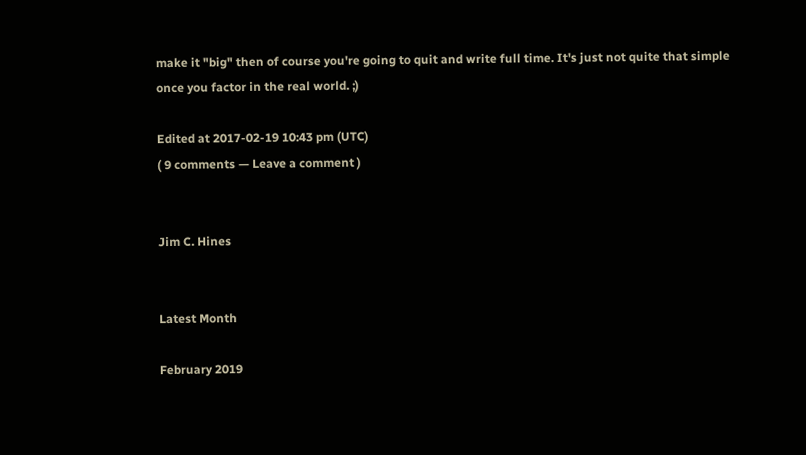make it "big" then of course you're going to quit and write full time. It's just not quite that simple once you factor in the real world. ;)

Edited at 2017-02-19 10:43 pm (UTC)
( 9 comments — Leave a comment )


Jim C. Hines


Latest Month

February 2019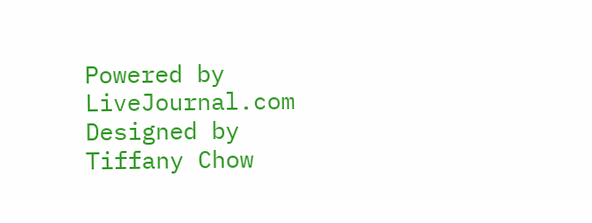Powered by LiveJournal.com
Designed by Tiffany Chow